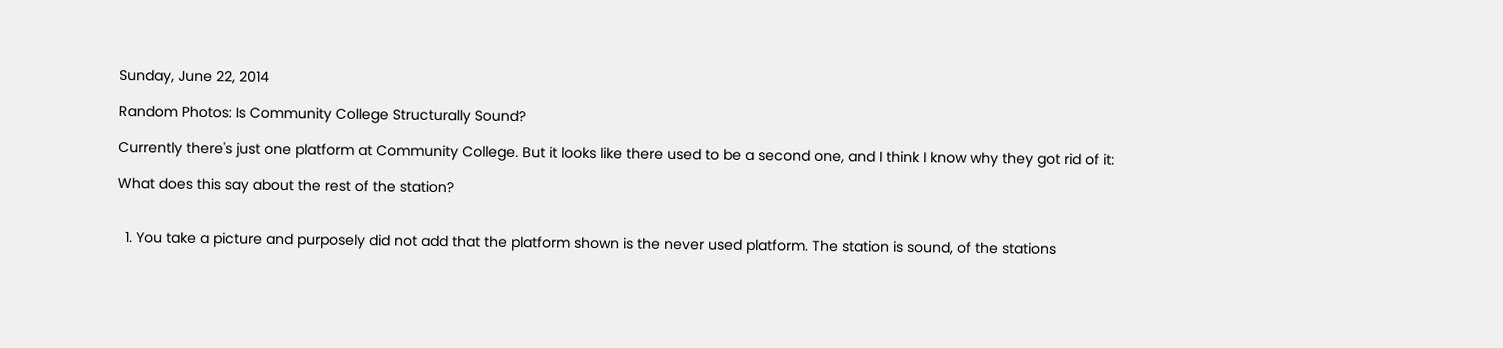Sunday, June 22, 2014

Random Photos: Is Community College Structurally Sound?

Currently there's just one platform at Community College. But it looks like there used to be a second one, and I think I know why they got rid of it:

What does this say about the rest of the station?


  1. You take a picture and purposely did not add that the platform shown is the never used platform. The station is sound, of the stations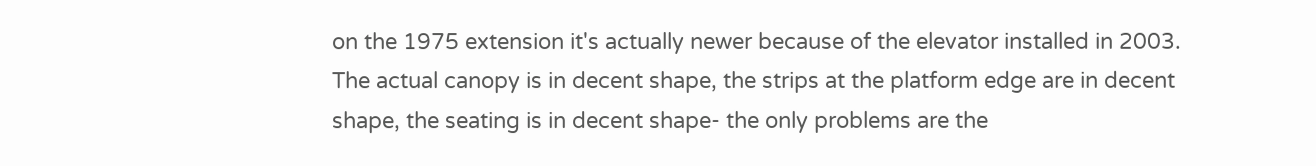on the 1975 extension it's actually newer because of the elevator installed in 2003. The actual canopy is in decent shape, the strips at the platform edge are in decent shape, the seating is in decent shape- the only problems are the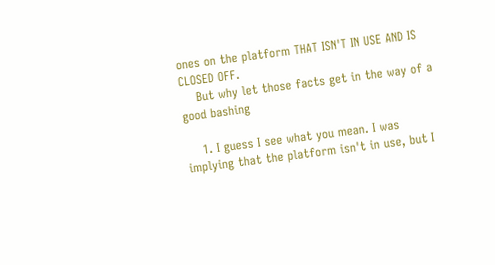ones on the platform THAT ISN'T IN USE AND IS CLOSED OFF.
    But why let those facts get in the way of a good bashing

    1. I guess I see what you mean. I was implying that the platform isn't in use, but I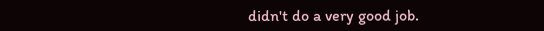didn't do a very good job.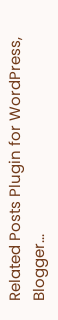Related Posts Plugin for WordPress, Blogger...